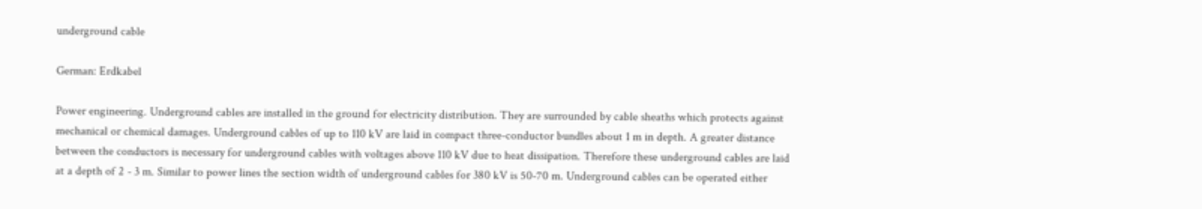underground cable

German: Erdkabel

Power engineering. Underground cables are installed in the ground for electricity distribution. They are surrounded by cable sheaths which protects against mechanical or chemical damages. Underground cables of up to 110 kV are laid in compact three-conductor bundles about 1 m in depth. A greater distance between the conductors is necessary for underground cables with voltages above 110 kV due to heat dissipation. Therefore these underground cables are laid at a depth of 2 - 3 m. Similar to power lines the section width of underground cables for 380 kV is 50-70 m. Underground cables can be operated either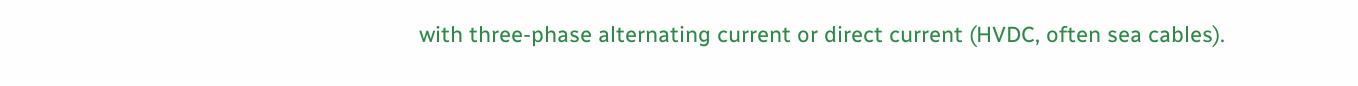with three-phase alternating current or direct current (HVDC, often sea cables).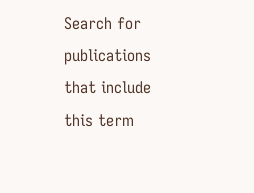Search for publications that include this term